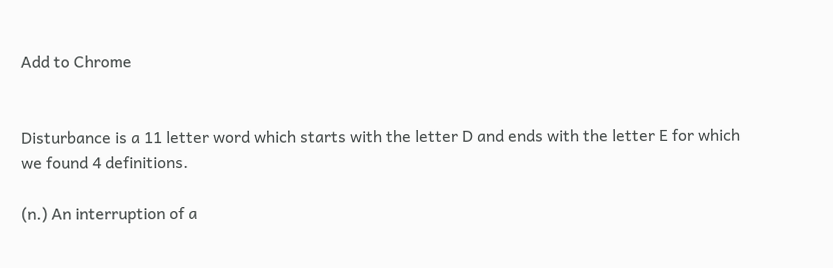Add to Chrome


Disturbance is a 11 letter word which starts with the letter D and ends with the letter E for which we found 4 definitions.

(n.) An interruption of a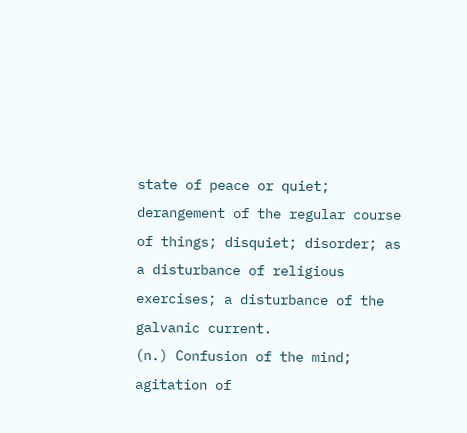state of peace or quiet; derangement of the regular course of things; disquiet; disorder; as a disturbance of religious exercises; a disturbance of the galvanic current.
(n.) Confusion of the mind; agitation of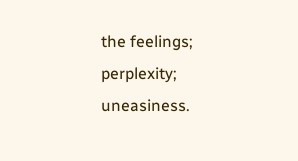the feelings; perplexity; uneasiness.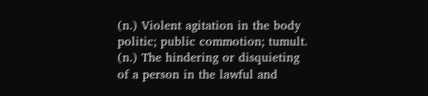(n.) Violent agitation in the body politic; public commotion; tumult.
(n.) The hindering or disquieting of a person in the lawful and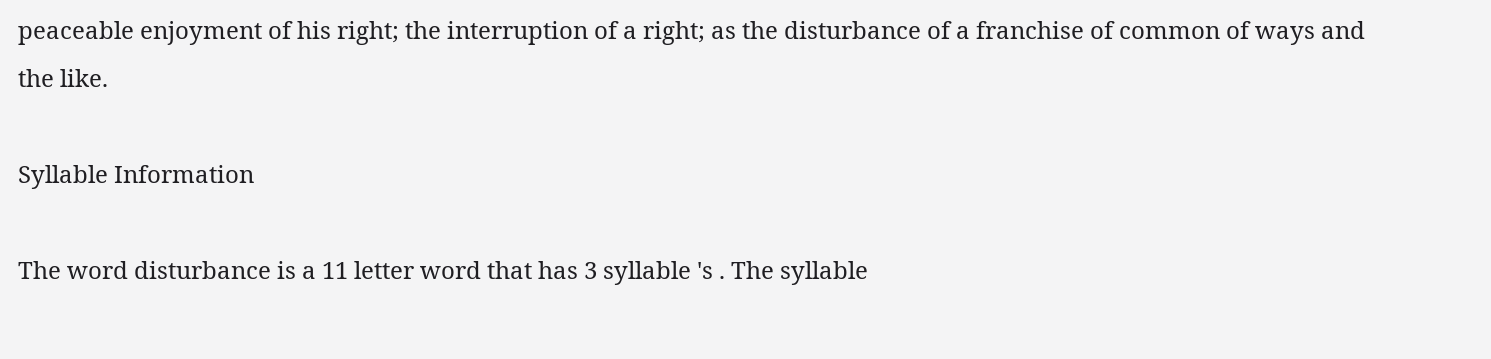peaceable enjoyment of his right; the interruption of a right; as the disturbance of a franchise of common of ways and the like.

Syllable Information

The word disturbance is a 11 letter word that has 3 syllable 's . The syllable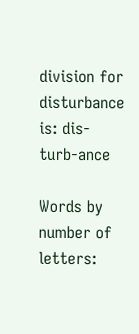division for disturbance is: dis-turb-ance

Words by number of letters: